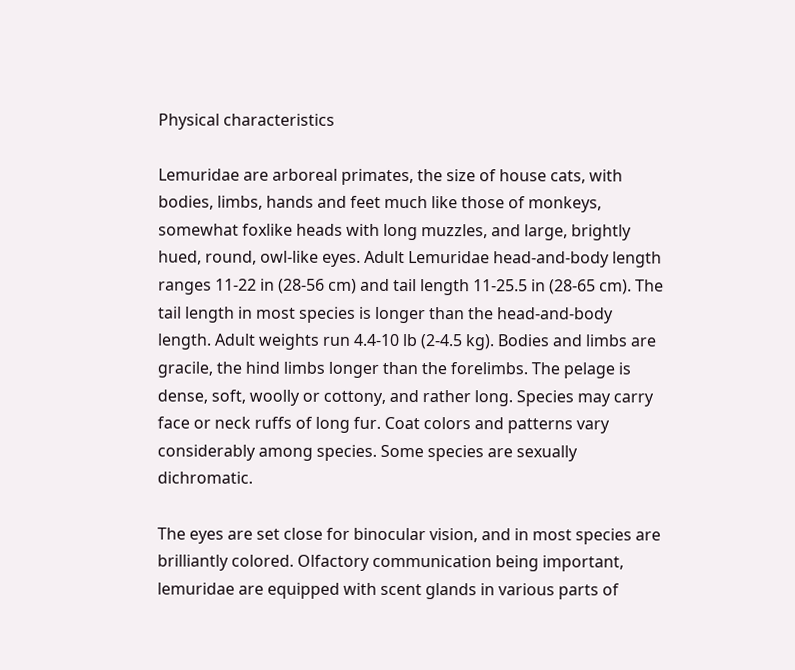Physical characteristics

Lemuridae are arboreal primates, the size of house cats, with bodies, limbs, hands and feet much like those of monkeys, somewhat foxlike heads with long muzzles, and large, brightly hued, round, owl-like eyes. Adult Lemuridae head-and-body length ranges 11-22 in (28-56 cm) and tail length 11-25.5 in (28-65 cm). The tail length in most species is longer than the head-and-body length. Adult weights run 4.4-10 lb (2-4.5 kg). Bodies and limbs are gracile, the hind limbs longer than the forelimbs. The pelage is dense, soft, woolly or cottony, and rather long. Species may carry face or neck ruffs of long fur. Coat colors and patterns vary considerably among species. Some species are sexually dichromatic.

The eyes are set close for binocular vision, and in most species are brilliantly colored. Olfactory communication being important, lemuridae are equipped with scent glands in various parts of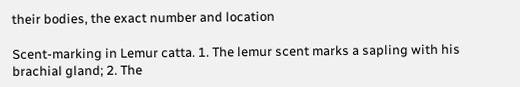their bodies, the exact number and location

Scent-marking in Lemur catta. 1. The lemur scent marks a sapling with his brachial gland; 2. The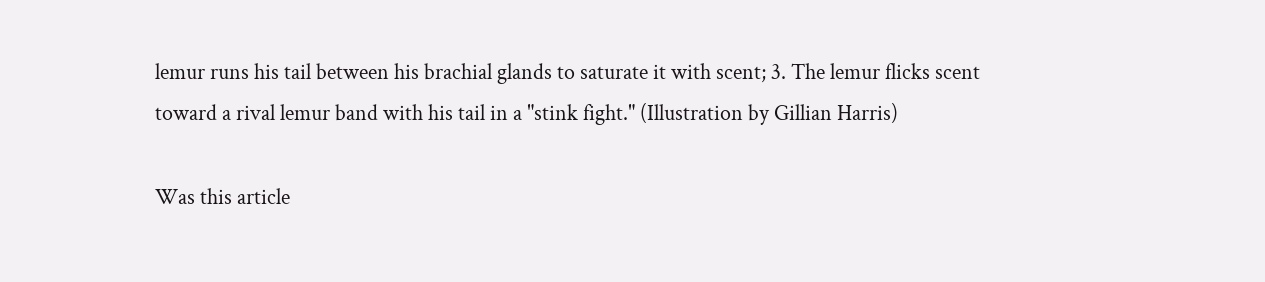lemur runs his tail between his brachial glands to saturate it with scent; 3. The lemur flicks scent toward a rival lemur band with his tail in a "stink fight." (Illustration by Gillian Harris)

Was this article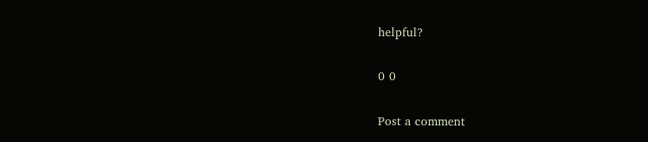helpful?

0 0

Post a comment